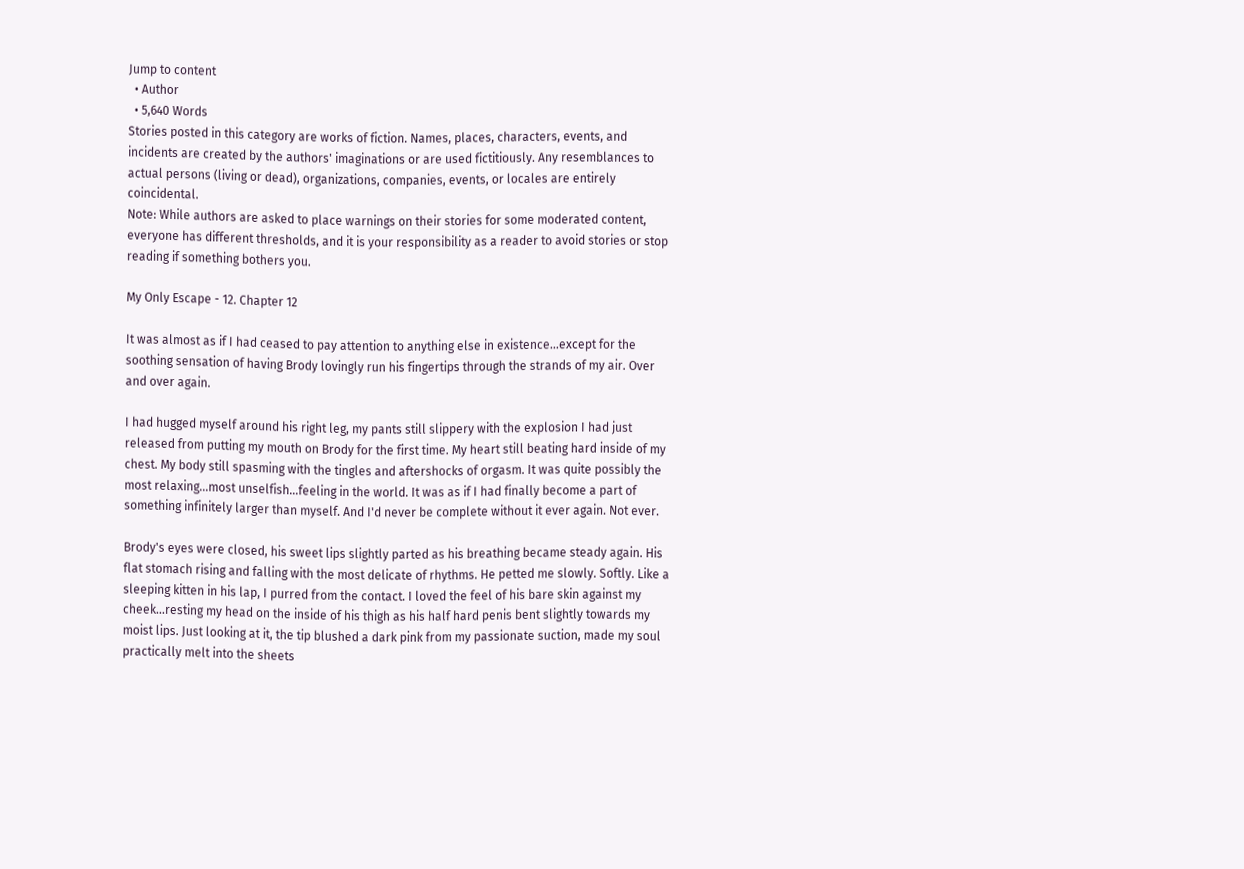Jump to content
  • Author
  • 5,640 Words
Stories posted in this category are works of fiction. Names, places, characters, events, and incidents are created by the authors' imaginations or are used fictitiously. Any resemblances to actual persons (living or dead), organizations, companies, events, or locales are entirely coincidental.
Note: While authors are asked to place warnings on their stories for some moderated content, everyone has different thresholds, and it is your responsibility as a reader to avoid stories or stop reading if something bothers you.

My Only Escape - 12. Chapter 12

It was almost as if I had ceased to pay attention to anything else in existence...except for the soothing sensation of having Brody lovingly run his fingertips through the strands of my air. Over and over again.

I had hugged myself around his right leg, my pants still slippery with the explosion I had just released from putting my mouth on Brody for the first time. My heart still beating hard inside of my chest. My body still spasming with the tingles and aftershocks of orgasm. It was quite possibly the most relaxing...most unselfish...feeling in the world. It was as if I had finally become a part of something infinitely larger than myself. And I'd never be complete without it ever again. Not ever.

Brody's eyes were closed, his sweet lips slightly parted as his breathing became steady again. His flat stomach rising and falling with the most delicate of rhythms. He petted me slowly. Softly. Like a sleeping kitten in his lap, I purred from the contact. I loved the feel of his bare skin against my cheek...resting my head on the inside of his thigh as his half hard penis bent slightly towards my moist lips. Just looking at it, the tip blushed a dark pink from my passionate suction, made my soul practically melt into the sheets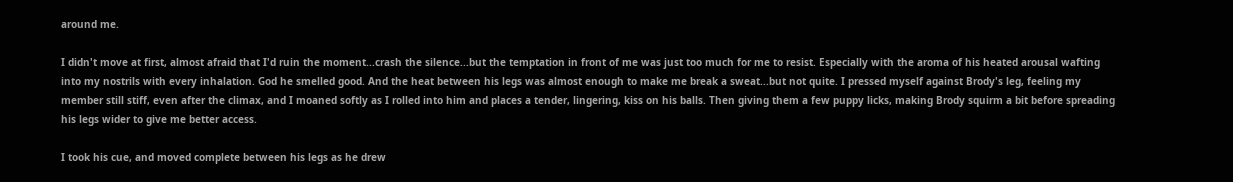around me.

I didn't move at first, almost afraid that I'd ruin the moment...crash the silence...but the temptation in front of me was just too much for me to resist. Especially with the aroma of his heated arousal wafting into my nostrils with every inhalation. God he smelled good. And the heat between his legs was almost enough to make me break a sweat...but not quite. I pressed myself against Brody's leg, feeling my member still stiff, even after the climax, and I moaned softly as I rolled into him and places a tender, lingering, kiss on his balls. Then giving them a few puppy licks, making Brody squirm a bit before spreading his legs wider to give me better access.

I took his cue, and moved complete between his legs as he drew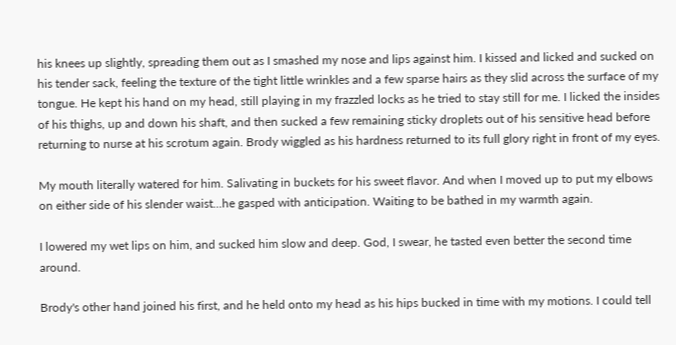his knees up slightly, spreading them out as I smashed my nose and lips against him. I kissed and licked and sucked on his tender sack, feeling the texture of the tight little wrinkles and a few sparse hairs as they slid across the surface of my tongue. He kept his hand on my head, still playing in my frazzled locks as he tried to stay still for me. I licked the insides of his thighs, up and down his shaft, and then sucked a few remaining sticky droplets out of his sensitive head before returning to nurse at his scrotum again. Brody wiggled as his hardness returned to its full glory right in front of my eyes.

My mouth literally watered for him. Salivating in buckets for his sweet flavor. And when I moved up to put my elbows on either side of his slender waist...he gasped with anticipation. Waiting to be bathed in my warmth again.

I lowered my wet lips on him, and sucked him slow and deep. God, I swear, he tasted even better the second time around.

Brody's other hand joined his first, and he held onto my head as his hips bucked in time with my motions. I could tell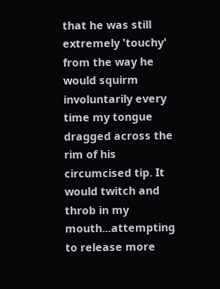that he was still extremely 'touchy' from the way he would squirm involuntarily every time my tongue dragged across the rim of his circumcised tip. It would twitch and throb in my mouth...attempting to release more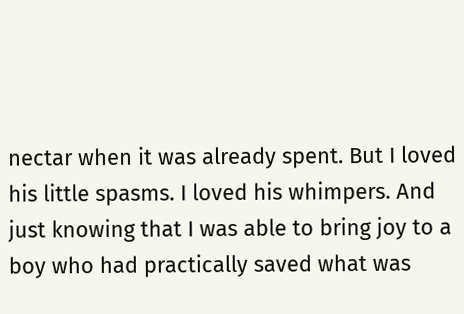nectar when it was already spent. But I loved his little spasms. I loved his whimpers. And just knowing that I was able to bring joy to a boy who had practically saved what was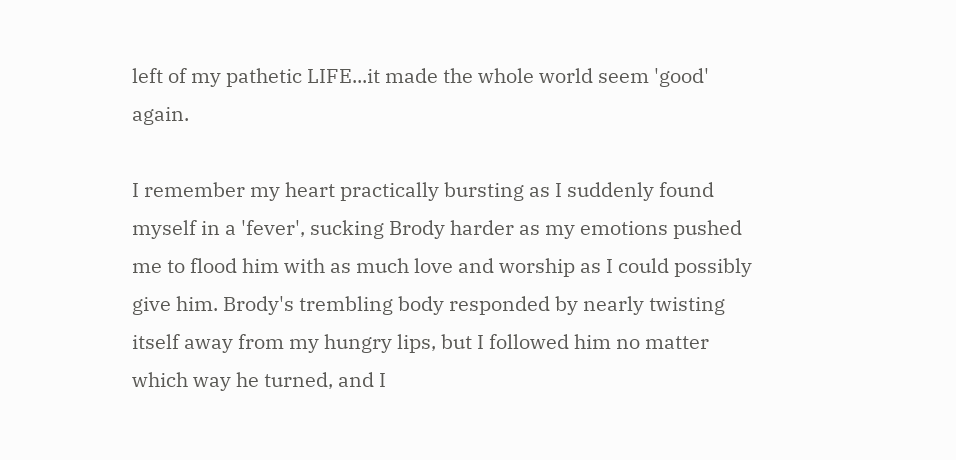left of my pathetic LIFE...it made the whole world seem 'good' again.

I remember my heart practically bursting as I suddenly found myself in a 'fever', sucking Brody harder as my emotions pushed me to flood him with as much love and worship as I could possibly give him. Brody's trembling body responded by nearly twisting itself away from my hungry lips, but I followed him no matter which way he turned, and I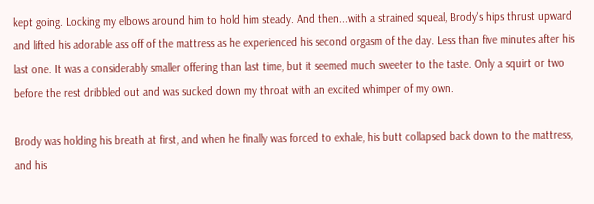kept going. Locking my elbows around him to hold him steady. And then...with a strained squeal, Brody's hips thrust upward and lifted his adorable ass off of the mattress as he experienced his second orgasm of the day. Less than five minutes after his last one. It was a considerably smaller offering than last time, but it seemed much sweeter to the taste. Only a squirt or two before the rest dribbled out and was sucked down my throat with an excited whimper of my own.

Brody was holding his breath at first, and when he finally was forced to exhale, his butt collapsed back down to the mattress, and his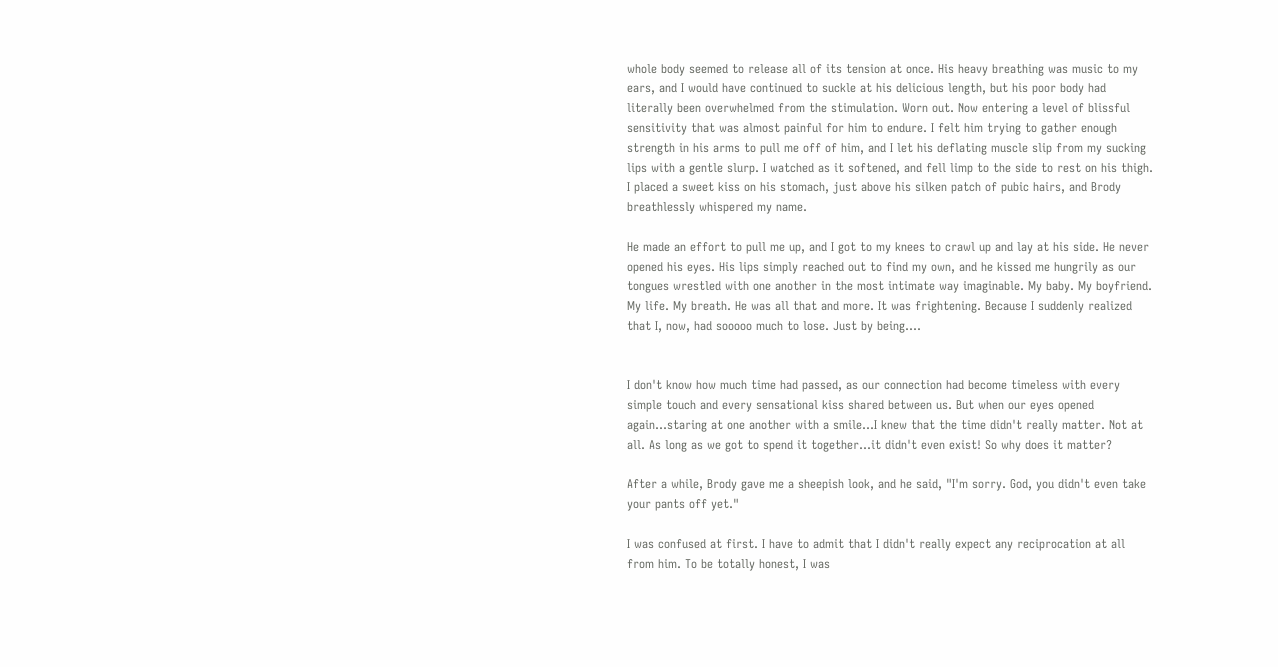whole body seemed to release all of its tension at once. His heavy breathing was music to my ears, and I would have continued to suckle at his delicious length, but his poor body had literally been overwhelmed from the stimulation. Worn out. Now entering a level of blissful sensitivity that was almost painful for him to endure. I felt him trying to gather enough strength in his arms to pull me off of him, and I let his deflating muscle slip from my sucking lips with a gentle slurp. I watched as it softened, and fell limp to the side to rest on his thigh. I placed a sweet kiss on his stomach, just above his silken patch of pubic hairs, and Brody breathlessly whispered my name.

He made an effort to pull me up, and I got to my knees to crawl up and lay at his side. He never opened his eyes. His lips simply reached out to find my own, and he kissed me hungrily as our tongues wrestled with one another in the most intimate way imaginable. My baby. My boyfriend. My life. My breath. He was all that and more. It was frightening. Because I suddenly realized that I, now, had sooooo much to lose. Just by being....


I don't know how much time had passed, as our connection had become timeless with every simple touch and every sensational kiss shared between us. But when our eyes opened again...staring at one another with a smile...I knew that the time didn't really matter. Not at all. As long as we got to spend it together...it didn't even exist! So why does it matter?

After a while, Brody gave me a sheepish look, and he said, "I'm sorry. God, you didn't even take your pants off yet."

I was confused at first. I have to admit that I didn't really expect any reciprocation at all from him. To be totally honest, I was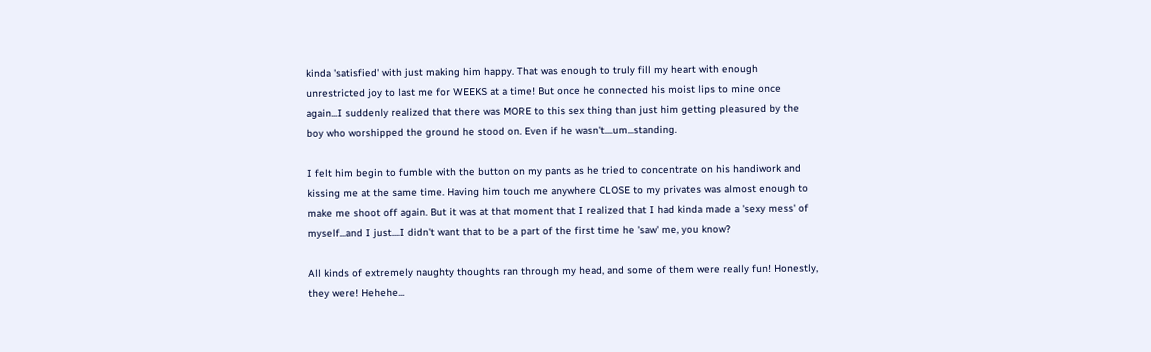kinda 'satisfied' with just making him happy. That was enough to truly fill my heart with enough unrestricted joy to last me for WEEKS at a time! But once he connected his moist lips to mine once again...I suddenly realized that there was MORE to this sex thing than just him getting pleasured by the boy who worshipped the ground he stood on. Even if he wasn't....um...standing.

I felt him begin to fumble with the button on my pants as he tried to concentrate on his handiwork and kissing me at the same time. Having him touch me anywhere CLOSE to my privates was almost enough to make me shoot off again. But it was at that moment that I realized that I had kinda made a 'sexy mess' of myself...and I just....I didn't want that to be a part of the first time he 'saw' me, you know?

All kinds of extremely naughty thoughts ran through my head, and some of them were really fun! Honestly, they were! Hehehe...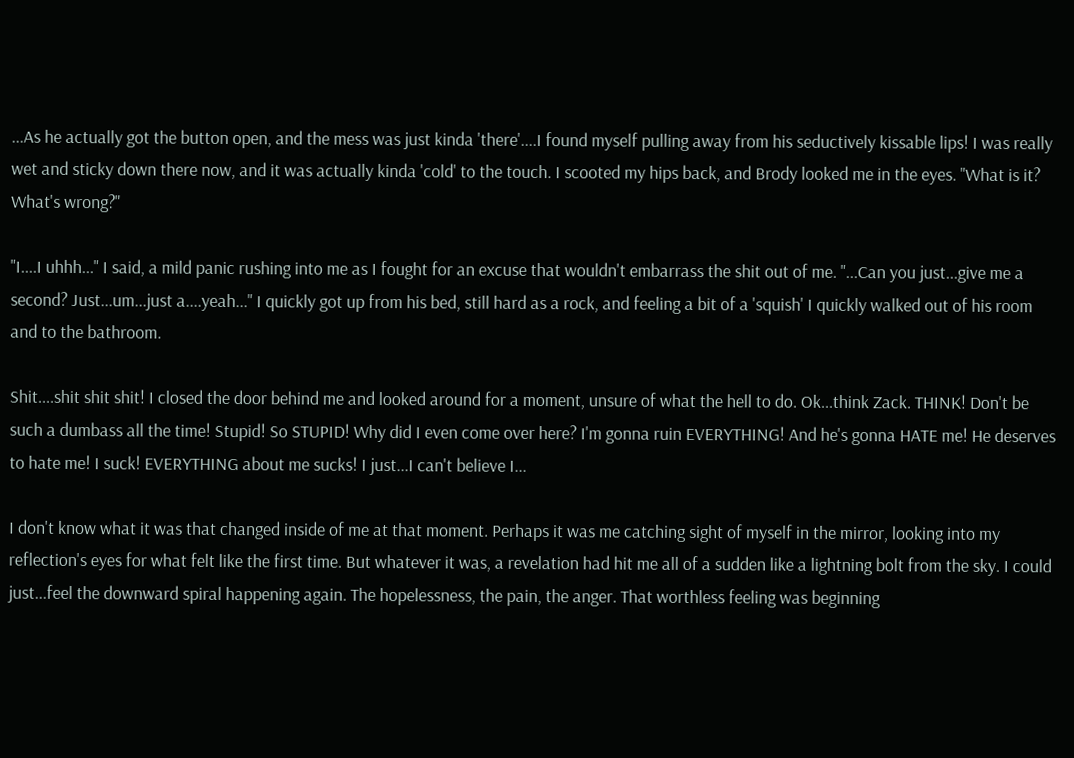...As he actually got the button open, and the mess was just kinda 'there'....I found myself pulling away from his seductively kissable lips! I was really wet and sticky down there now, and it was actually kinda 'cold' to the touch. I scooted my hips back, and Brody looked me in the eyes. "What is it? What's wrong?"

"I....I uhhh..." I said, a mild panic rushing into me as I fought for an excuse that wouldn't embarrass the shit out of me. "...Can you just...give me a second? Just...um...just a....yeah..." I quickly got up from his bed, still hard as a rock, and feeling a bit of a 'squish' I quickly walked out of his room and to the bathroom.

Shit....shit shit shit! I closed the door behind me and looked around for a moment, unsure of what the hell to do. Ok...think Zack. THINK! Don't be such a dumbass all the time! Stupid! So STUPID! Why did I even come over here? I'm gonna ruin EVERYTHING! And he's gonna HATE me! He deserves to hate me! I suck! EVERYTHING about me sucks! I just...I can't believe I...

I don't know what it was that changed inside of me at that moment. Perhaps it was me catching sight of myself in the mirror, looking into my reflection's eyes for what felt like the first time. But whatever it was, a revelation had hit me all of a sudden like a lightning bolt from the sky. I could just...feel the downward spiral happening again. The hopelessness, the pain, the anger. That worthless feeling was beginning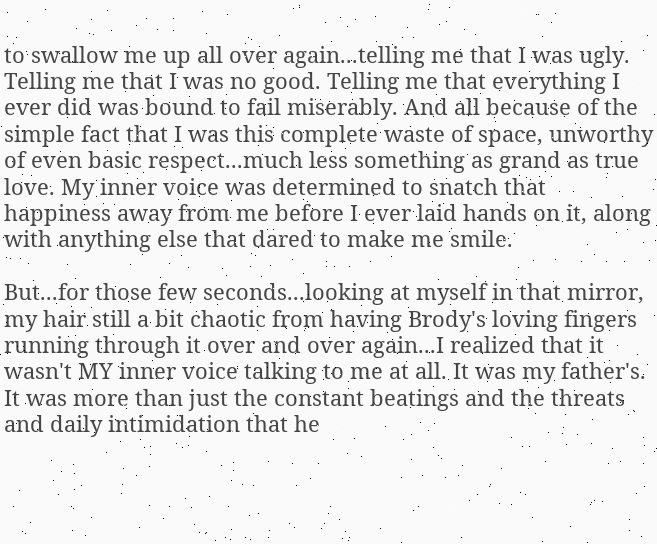to swallow me up all over again...telling me that I was ugly. Telling me that I was no good. Telling me that everything I ever did was bound to fail miserably. And all because of the simple fact that I was this complete waste of space, unworthy of even basic respect...much less something as grand as true love. My inner voice was determined to snatch that happiness away from me before I ever laid hands on it, along with anything else that dared to make me smile.

But...for those few seconds...looking at myself in that mirror, my hair still a bit chaotic from having Brody's loving fingers running through it over and over again...I realized that it wasn't MY inner voice talking to me at all. It was my father's. It was more than just the constant beatings and the threats and daily intimidation that he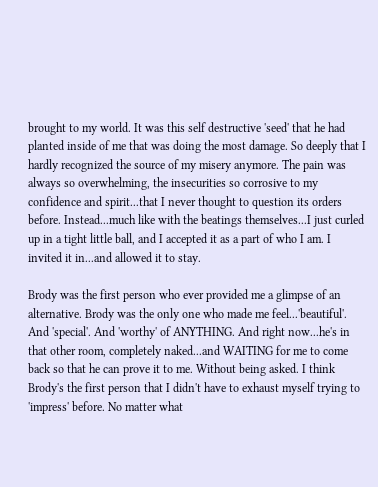brought to my world. It was this self destructive 'seed' that he had planted inside of me that was doing the most damage. So deeply that I hardly recognized the source of my misery anymore. The pain was always so overwhelming, the insecurities so corrosive to my confidence and spirit...that I never thought to question its orders before. Instead...much like with the beatings themselves...I just curled up in a tight little ball, and I accepted it as a part of who I am. I invited it in...and allowed it to stay.

Brody was the first person who ever provided me a glimpse of an alternative. Brody was the only one who made me feel...'beautiful'. And 'special'. And 'worthy' of ANYTHING. And right now...he's in that other room, completely naked...and WAITING for me to come back so that he can prove it to me. Without being asked. I think Brody's the first person that I didn't have to exhaust myself trying to 'impress' before. No matter what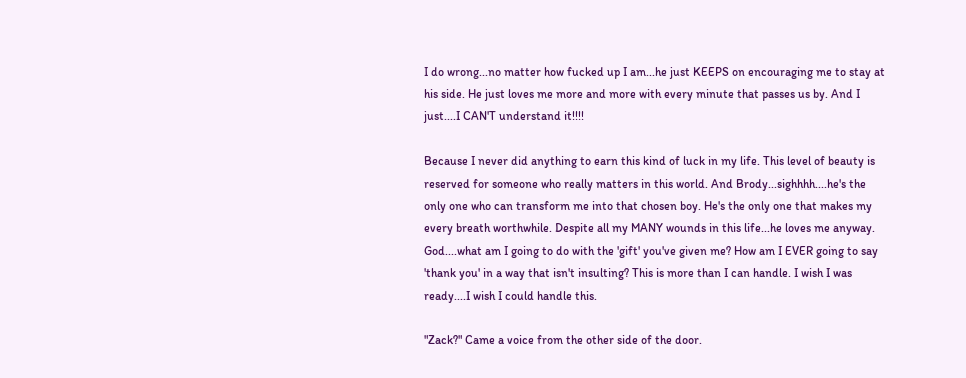I do wrong...no matter how fucked up I am...he just KEEPS on encouraging me to stay at his side. He just loves me more and more with every minute that passes us by. And I just....I CAN'T understand it!!!!

Because I never did anything to earn this kind of luck in my life. This level of beauty is reserved for someone who really matters in this world. And Brody...sighhhh....he's the only one who can transform me into that chosen boy. He's the only one that makes my every breath worthwhile. Despite all my MANY wounds in this life...he loves me anyway. God....what am I going to do with the 'gift' you've given me? How am I EVER going to say 'thank you' in a way that isn't insulting? This is more than I can handle. I wish I was ready....I wish I could handle this.

"Zack?" Came a voice from the other side of the door.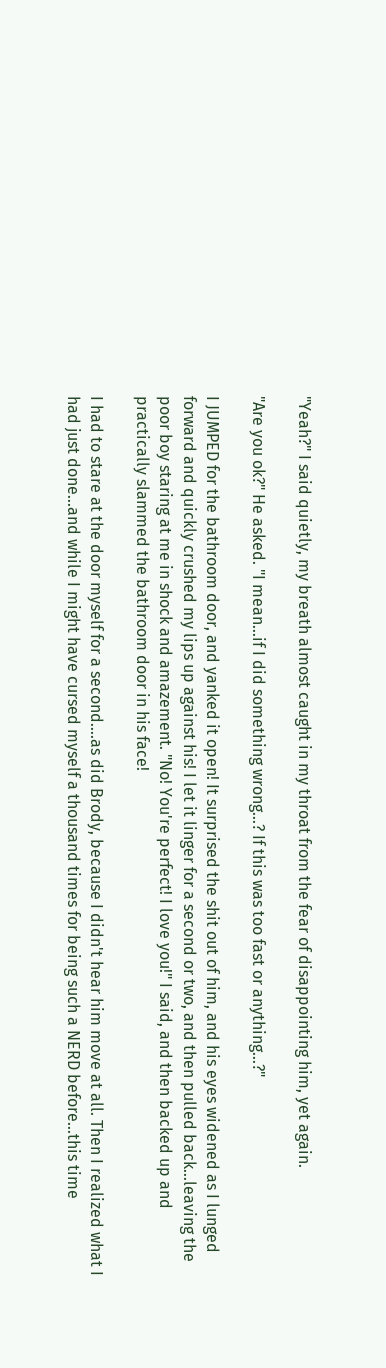"Yeah?" I said quietly, my breath almost caught in my throat from the fear of disappointing him, yet again.

"Are you ok?" He asked. "I mean...if I did something wrong...? If this was too fast or anything...?"

I JUMPED for the bathroom door, and yanked it open! It surprised the shit out of him, and his eyes widened as I lunged forward and quickly crushed my lips up against his! I let it linger for a second or two, and then pulled back...leaving the poor boy staring at me in shock and amazement. "No! You're perfect! I love you!" I said, and then backed up and practically slammed the bathroom door in his face!

I had to stare at the door myself for a second....as did Brody, because I didn't hear him move at all. Then I realized what I had just done...and while I might have cursed myself a thousand times for being such a NERD before...this time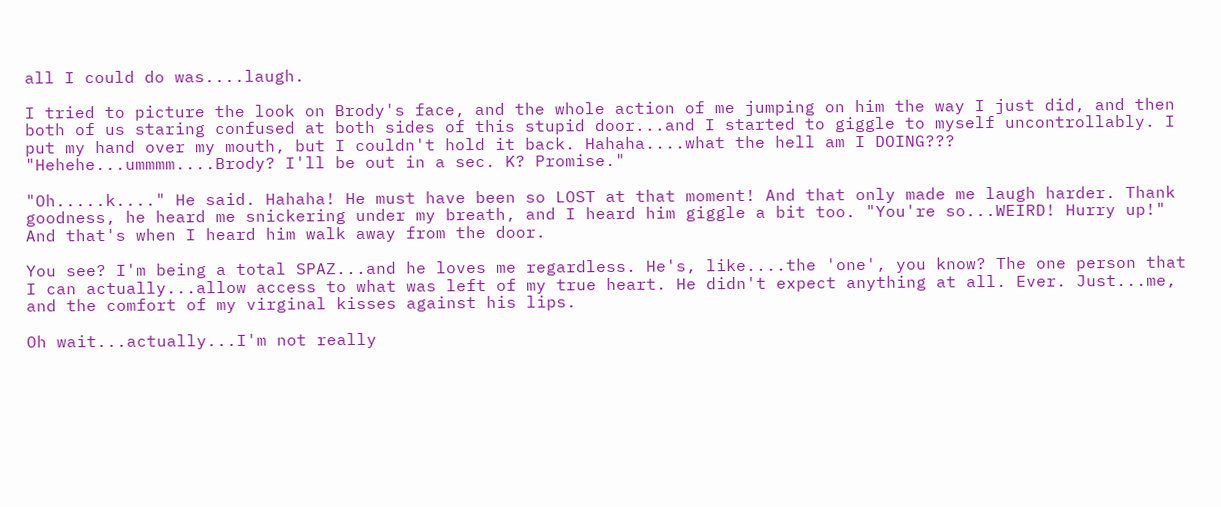all I could do was....laugh.

I tried to picture the look on Brody's face, and the whole action of me jumping on him the way I just did, and then both of us staring confused at both sides of this stupid door...and I started to giggle to myself uncontrollably. I put my hand over my mouth, but I couldn't hold it back. Hahaha....what the hell am I DOING??? "Hehehe...ummmm....Brody? I'll be out in a sec. K? Promise."

"Oh.....k...." He said. Hahaha! He must have been so LOST at that moment! And that only made me laugh harder. Thank goodness, he heard me snickering under my breath, and I heard him giggle a bit too. "You're so...WEIRD! Hurry up!" And that's when I heard him walk away from the door.

You see? I'm being a total SPAZ...and he loves me regardless. He's, like....the 'one', you know? The one person that I can actually...allow access to what was left of my true heart. He didn't expect anything at all. Ever. Just...me, and the comfort of my virginal kisses against his lips.

Oh wait...actually...I'm not really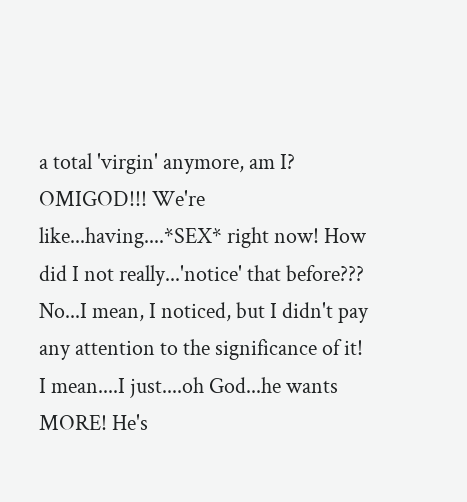a total 'virgin' anymore, am I? OMIGOD!!! We're like...having....*SEX* right now! How did I not really...'notice' that before??? No...I mean, I noticed, but I didn't pay any attention to the significance of it! I mean....I just....oh God...he wants MORE! He's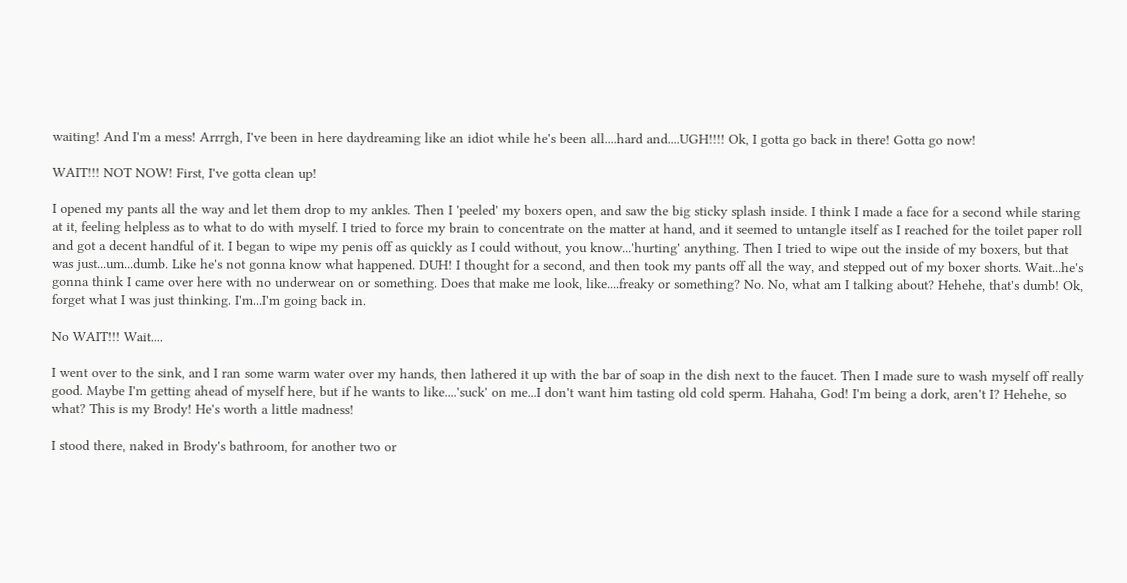waiting! And I'm a mess! Arrrgh, I've been in here daydreaming like an idiot while he's been all....hard and....UGH!!!! Ok, I gotta go back in there! Gotta go now!

WAIT!!! NOT NOW! First, I've gotta clean up!

I opened my pants all the way and let them drop to my ankles. Then I 'peeled' my boxers open, and saw the big sticky splash inside. I think I made a face for a second while staring at it, feeling helpless as to what to do with myself. I tried to force my brain to concentrate on the matter at hand, and it seemed to untangle itself as I reached for the toilet paper roll and got a decent handful of it. I began to wipe my penis off as quickly as I could without, you know...'hurting' anything. Then I tried to wipe out the inside of my boxers, but that was just...um...dumb. Like he's not gonna know what happened. DUH! I thought for a second, and then took my pants off all the way, and stepped out of my boxer shorts. Wait...he's gonna think I came over here with no underwear on or something. Does that make me look, like....freaky or something? No. No, what am I talking about? Hehehe, that's dumb! Ok, forget what I was just thinking. I'm...I'm going back in.

No WAIT!!! Wait....

I went over to the sink, and I ran some warm water over my hands, then lathered it up with the bar of soap in the dish next to the faucet. Then I made sure to wash myself off really good. Maybe I'm getting ahead of myself here, but if he wants to like....'suck' on me...I don't want him tasting old cold sperm. Hahaha, God! I'm being a dork, aren't I? Hehehe, so what? This is my Brody! He's worth a little madness!

I stood there, naked in Brody's bathroom, for another two or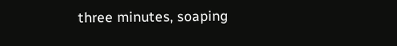three minutes, soaping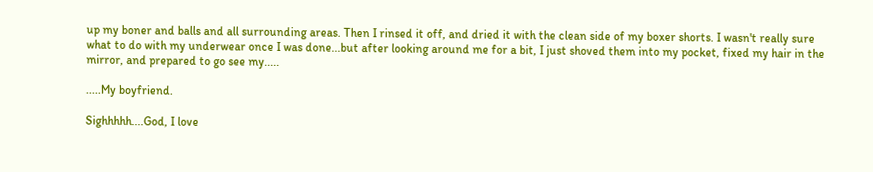up my boner and balls and all surrounding areas. Then I rinsed it off, and dried it with the clean side of my boxer shorts. I wasn't really sure what to do with my underwear once I was done...but after looking around me for a bit, I just shoved them into my pocket, fixed my hair in the mirror, and prepared to go see my.....

.....My boyfriend.

Sighhhhh....God, I love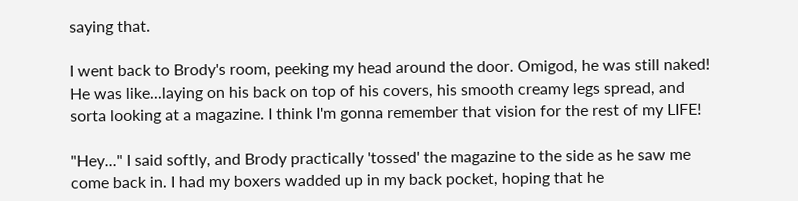saying that.

I went back to Brody's room, peeking my head around the door. Omigod, he was still naked! He was like...laying on his back on top of his covers, his smooth creamy legs spread, and sorta looking at a magazine. I think I'm gonna remember that vision for the rest of my LIFE!

"Hey..." I said softly, and Brody practically 'tossed' the magazine to the side as he saw me come back in. I had my boxers wadded up in my back pocket, hoping that he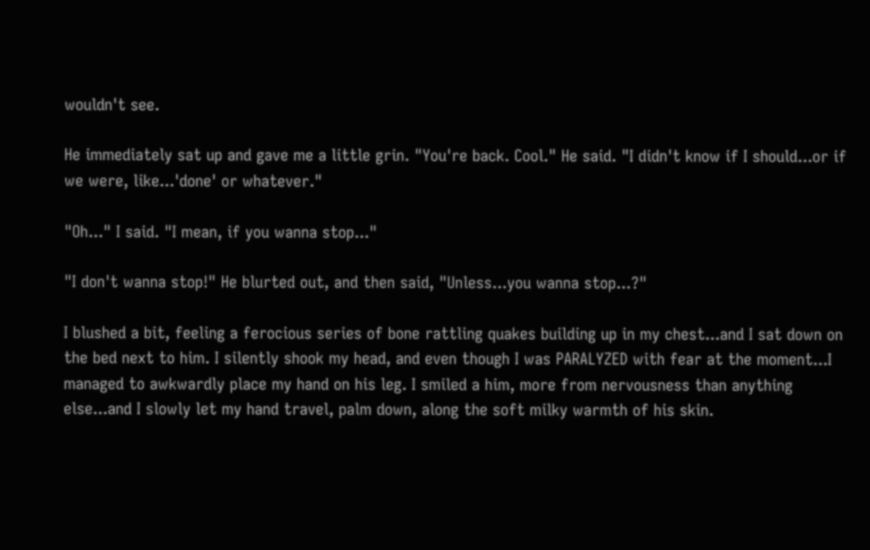wouldn't see.

He immediately sat up and gave me a little grin. "You're back. Cool." He said. "I didn't know if I should...or if we were, like...'done' or whatever."

"Oh..." I said. "I mean, if you wanna stop..."

"I don't wanna stop!" He blurted out, and then said, "Unless...you wanna stop...?"

I blushed a bit, feeling a ferocious series of bone rattling quakes building up in my chest...and I sat down on the bed next to him. I silently shook my head, and even though I was PARALYZED with fear at the moment...I managed to awkwardly place my hand on his leg. I smiled a him, more from nervousness than anything else...and I slowly let my hand travel, palm down, along the soft milky warmth of his skin.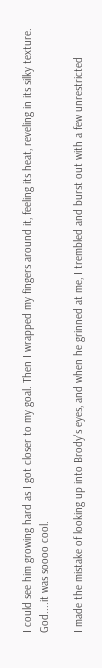I could see him growing hard as I got closer to my goal. Then I wrapped my fingers around it, feeling its heat, reveling in its silky texture. God....it was soooo cool.

I made the mistake of looking up into Brody's eyes, and when he grinned at me, I trembled and burst out with a few unrestricted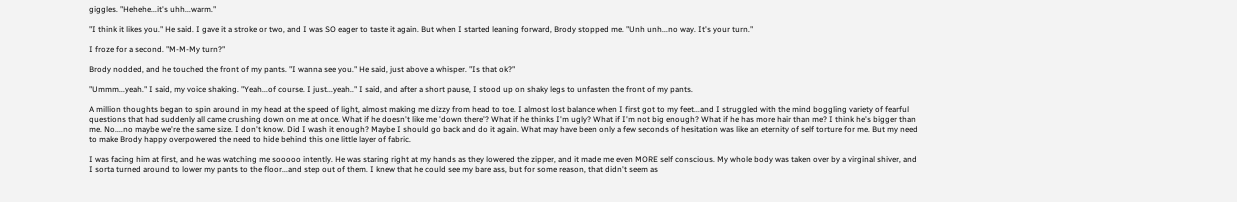giggles. "Hehehe...it's uhh...warm."

"I think it likes you." He said. I gave it a stroke or two, and I was SO eager to taste it again. But when I started leaning forward, Brody stopped me. "Unh unh...no way. It's your turn."

I froze for a second. "M-M-My turn?"

Brody nodded, and he touched the front of my pants. "I wanna see you." He said, just above a whisper. "Is that ok?"

"Ummm...yeah." I said, my voice shaking. "Yeah...of course. I just...yeah.." I said, and after a short pause, I stood up on shaky legs to unfasten the front of my pants.

A million thoughts began to spin around in my head at the speed of light, almost making me dizzy from head to toe. I almost lost balance when I first got to my feet...and I struggled with the mind boggling variety of fearful questions that had suddenly all came crushing down on me at once. What if he doesn't like me 'down there'? What if he thinks I'm ugly? What if I'm not big enough? What if he has more hair than me? I think he's bigger than me. No....no maybe we're the same size. I don't know. Did I wash it enough? Maybe I should go back and do it again. What may have been only a few seconds of hesitation was like an eternity of self torture for me. But my need to make Brody happy overpowered the need to hide behind this one little layer of fabric.

I was facing him at first, and he was watching me sooooo intently. He was staring right at my hands as they lowered the zipper, and it made me even MORE self conscious. My whole body was taken over by a virginal shiver, and I sorta turned around to lower my pants to the floor...and step out of them. I knew that he could see my bare ass, but for some reason, that didn't seem as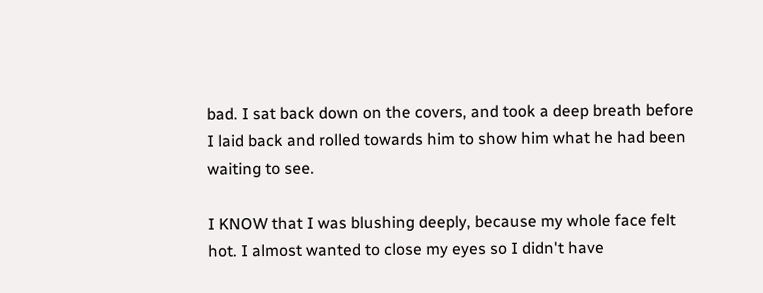bad. I sat back down on the covers, and took a deep breath before I laid back and rolled towards him to show him what he had been waiting to see.

I KNOW that I was blushing deeply, because my whole face felt hot. I almost wanted to close my eyes so I didn't have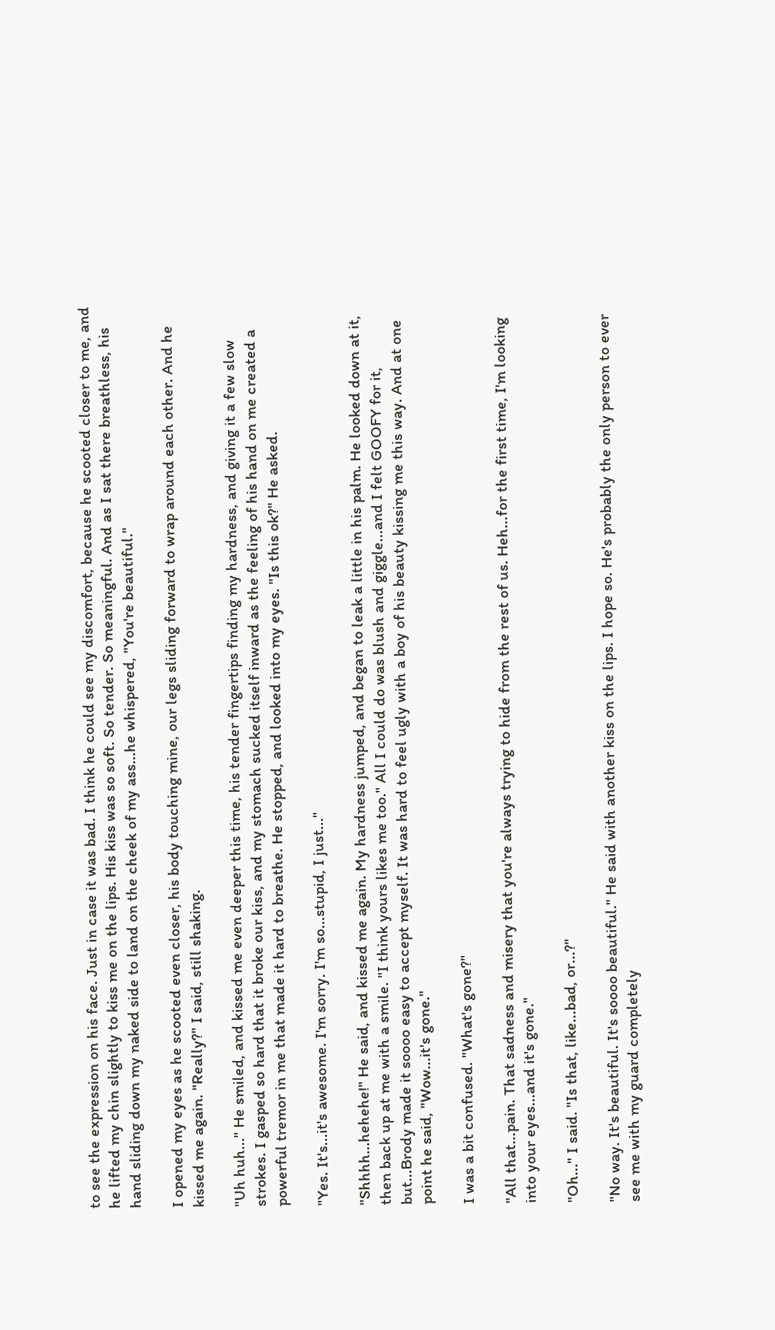to see the expression on his face. Just in case it was bad. I think he could see my discomfort, because he scooted closer to me, and he lifted my chin slightly to kiss me on the lips. His kiss was so soft. So tender. So meaningful. And as I sat there breathless, his hand sliding down my naked side to land on the cheek of my ass...he whispered, "You're beautiful."

I opened my eyes as he scooted even closer, his body touching mine, our legs sliding forward to wrap around each other. And he kissed me again. "Really?" I said, still shaking.

"Uh huh..." He smiled, and kissed me even deeper this time, his tender fingertips finding my hardness, and giving it a few slow strokes. I gasped so hard that it broke our kiss, and my stomach sucked itself inward as the feeling of his hand on me created a powerful tremor in me that made it hard to breathe. He stopped, and looked into my eyes. "Is this ok?" He asked.

"Yes. It's...it's awesome. I'm sorry. I'm so...stupid, I just..."

"Shhhh...hehehe!" He said, and kissed me again. My hardness jumped, and began to leak a little in his palm. He looked down at it, then back up at me with a smile. "I think yours likes me too." All I could do was blush and giggle...and I felt GOOFY for it, but...Brody made it soooo easy to accept myself. It was hard to feel ugly with a boy of his beauty kissing me this way. And at one point he said, "Wow...it's gone."

I was a bit confused. "What's gone?"

"All that...pain. That sadness and misery that you're always trying to hide from the rest of us. Heh...for the first time, I'm looking into your eyes...and it's gone."

"Oh..." I said. "Is that, like...bad, or...?"

"No way. It's beautiful. It's soooo beautiful." He said with another kiss on the lips. I hope so. He's probably the only person to ever see me with my guard completely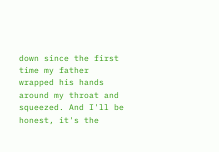down since the first time my father wrapped his hands around my throat and squeezed. And I'll be honest, it's the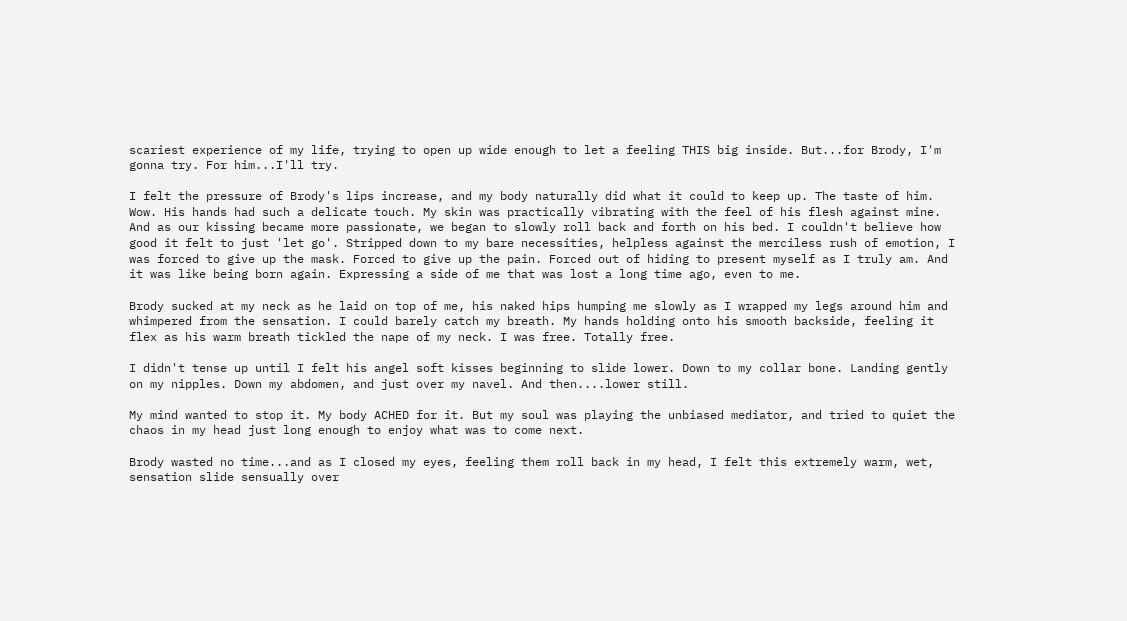scariest experience of my life, trying to open up wide enough to let a feeling THIS big inside. But...for Brody, I'm gonna try. For him...I'll try.

I felt the pressure of Brody's lips increase, and my body naturally did what it could to keep up. The taste of him. Wow. His hands had such a delicate touch. My skin was practically vibrating with the feel of his flesh against mine. And as our kissing became more passionate, we began to slowly roll back and forth on his bed. I couldn't believe how good it felt to just 'let go'. Stripped down to my bare necessities, helpless against the merciless rush of emotion, I was forced to give up the mask. Forced to give up the pain. Forced out of hiding to present myself as I truly am. And it was like being born again. Expressing a side of me that was lost a long time ago, even to me.

Brody sucked at my neck as he laid on top of me, his naked hips humping me slowly as I wrapped my legs around him and whimpered from the sensation. I could barely catch my breath. My hands holding onto his smooth backside, feeling it flex as his warm breath tickled the nape of my neck. I was free. Totally free.

I didn't tense up until I felt his angel soft kisses beginning to slide lower. Down to my collar bone. Landing gently on my nipples. Down my abdomen, and just over my navel. And then....lower still.

My mind wanted to stop it. My body ACHED for it. But my soul was playing the unbiased mediator, and tried to quiet the chaos in my head just long enough to enjoy what was to come next.

Brody wasted no time...and as I closed my eyes, feeling them roll back in my head, I felt this extremely warm, wet, sensation slide sensually over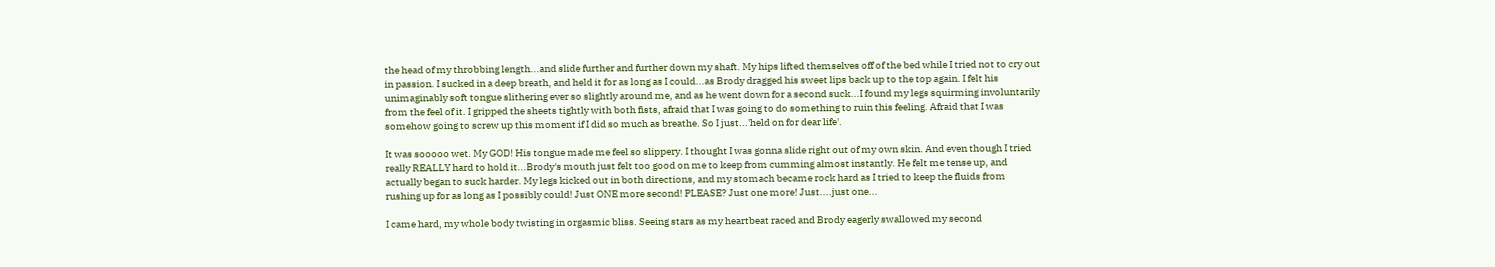the head of my throbbing length...and slide further and further down my shaft. My hips lifted themselves off of the bed while I tried not to cry out in passion. I sucked in a deep breath, and held it for as long as I could...as Brody dragged his sweet lips back up to the top again. I felt his unimaginably soft tongue slithering ever so slightly around me, and as he went down for a second suck...I found my legs squirming involuntarily from the feel of it. I gripped the sheets tightly with both fists, afraid that I was going to do something to ruin this feeling. Afraid that I was somehow going to screw up this moment if I did so much as breathe. So I just...'held on for dear life'.

It was sooooo wet. My GOD! His tongue made me feel so slippery. I thought I was gonna slide right out of my own skin. And even though I tried really REALLY hard to hold it...Brody's mouth just felt too good on me to keep from cumming almost instantly. He felt me tense up, and actually began to suck harder. My legs kicked out in both directions, and my stomach became rock hard as I tried to keep the fluids from rushing up for as long as I possibly could! Just ONE more second! PLEASE? Just one more! Just....just one...

I came hard, my whole body twisting in orgasmic bliss. Seeing stars as my heartbeat raced and Brody eagerly swallowed my second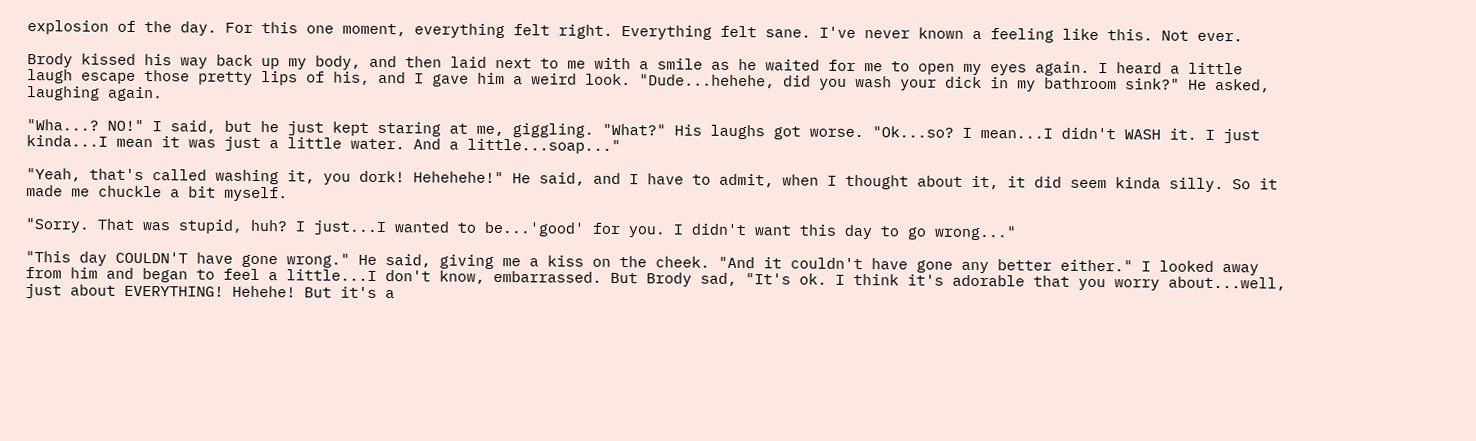explosion of the day. For this one moment, everything felt right. Everything felt sane. I've never known a feeling like this. Not ever.

Brody kissed his way back up my body, and then laid next to me with a smile as he waited for me to open my eyes again. I heard a little laugh escape those pretty lips of his, and I gave him a weird look. "Dude...hehehe, did you wash your dick in my bathroom sink?" He asked, laughing again.

"Wha...? NO!" I said, but he just kept staring at me, giggling. "What?" His laughs got worse. "Ok...so? I mean...I didn't WASH it. I just kinda...I mean it was just a little water. And a little...soap..."

"Yeah, that's called washing it, you dork! Hehehehe!" He said, and I have to admit, when I thought about it, it did seem kinda silly. So it made me chuckle a bit myself.

"Sorry. That was stupid, huh? I just...I wanted to be...'good' for you. I didn't want this day to go wrong..."

"This day COULDN'T have gone wrong." He said, giving me a kiss on the cheek. "And it couldn't have gone any better either." I looked away from him and began to feel a little...I don't know, embarrassed. But Brody sad, "It's ok. I think it's adorable that you worry about...well, just about EVERYTHING! Hehehe! But it's a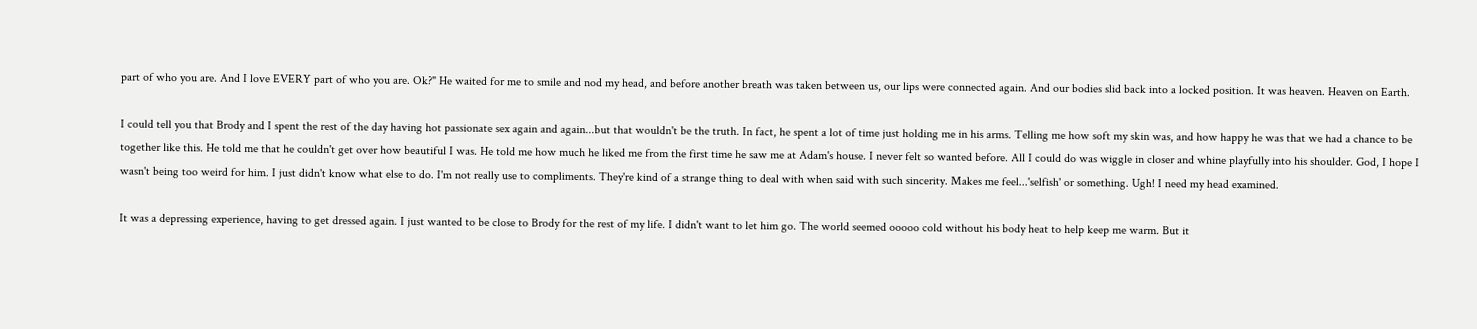part of who you are. And I love EVERY part of who you are. Ok?" He waited for me to smile and nod my head, and before another breath was taken between us, our lips were connected again. And our bodies slid back into a locked position. It was heaven. Heaven on Earth.

I could tell you that Brody and I spent the rest of the day having hot passionate sex again and again...but that wouldn't be the truth. In fact, he spent a lot of time just holding me in his arms. Telling me how soft my skin was, and how happy he was that we had a chance to be together like this. He told me that he couldn't get over how beautiful I was. He told me how much he liked me from the first time he saw me at Adam's house. I never felt so wanted before. All I could do was wiggle in closer and whine playfully into his shoulder. God, I hope I wasn't being too weird for him. I just didn't know what else to do. I'm not really use to compliments. They're kind of a strange thing to deal with when said with such sincerity. Makes me feel...'selfish' or something. Ugh! I need my head examined.

It was a depressing experience, having to get dressed again. I just wanted to be close to Brody for the rest of my life. I didn't want to let him go. The world seemed ooooo cold without his body heat to help keep me warm. But it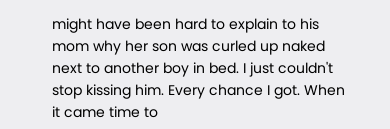might have been hard to explain to his mom why her son was curled up naked next to another boy in bed. I just couldn't stop kissing him. Every chance I got. When it came time to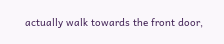actually walk towards the front door,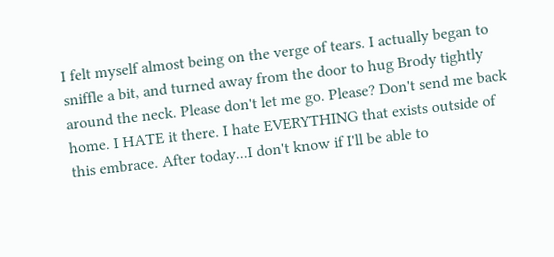I felt myself almost being on the verge of tears. I actually began to sniffle a bit, and turned away from the door to hug Brody tightly around the neck. Please don't let me go. Please? Don't send me back home. I HATE it there. I hate EVERYTHING that exists outside of this embrace. After today...I don't know if I'll be able to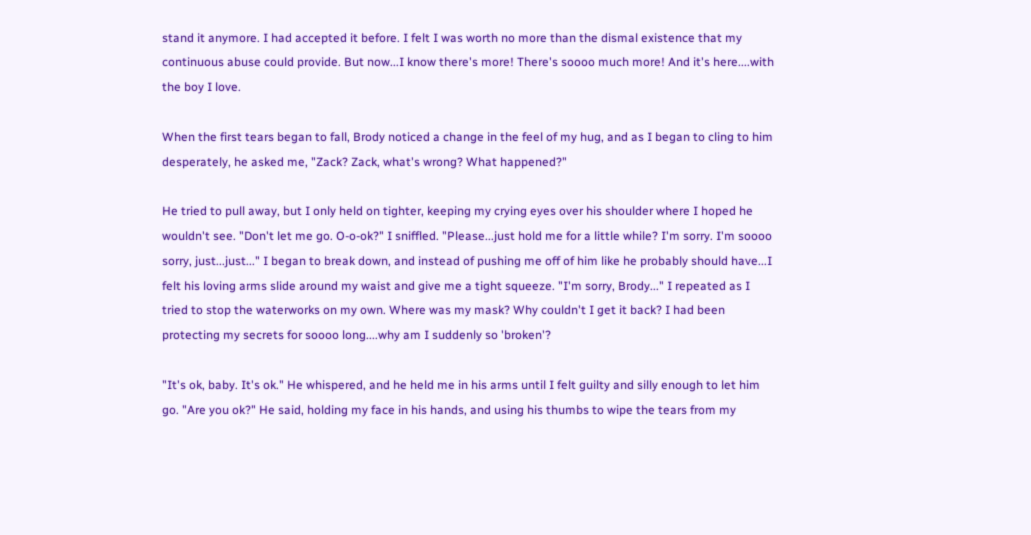stand it anymore. I had accepted it before. I felt I was worth no more than the dismal existence that my continuous abuse could provide. But now...I know there's more! There's soooo much more! And it's here....with the boy I love.

When the first tears began to fall, Brody noticed a change in the feel of my hug, and as I began to cling to him desperately, he asked me, "Zack? Zack, what's wrong? What happened?"

He tried to pull away, but I only held on tighter, keeping my crying eyes over his shoulder where I hoped he wouldn't see. "Don't let me go. O-o-ok?" I sniffled. "Please...just hold me for a little while? I'm sorry. I'm soooo sorry, just...just..." I began to break down, and instead of pushing me off of him like he probably should have...I felt his loving arms slide around my waist and give me a tight squeeze. "I'm sorry, Brody..." I repeated as I tried to stop the waterworks on my own. Where was my mask? Why couldn't I get it back? I had been protecting my secrets for soooo long....why am I suddenly so 'broken'?

"It's ok, baby. It's ok." He whispered, and he held me in his arms until I felt guilty and silly enough to let him go. "Are you ok?" He said, holding my face in his hands, and using his thumbs to wipe the tears from my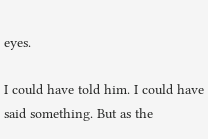eyes.

I could have told him. I could have said something. But as the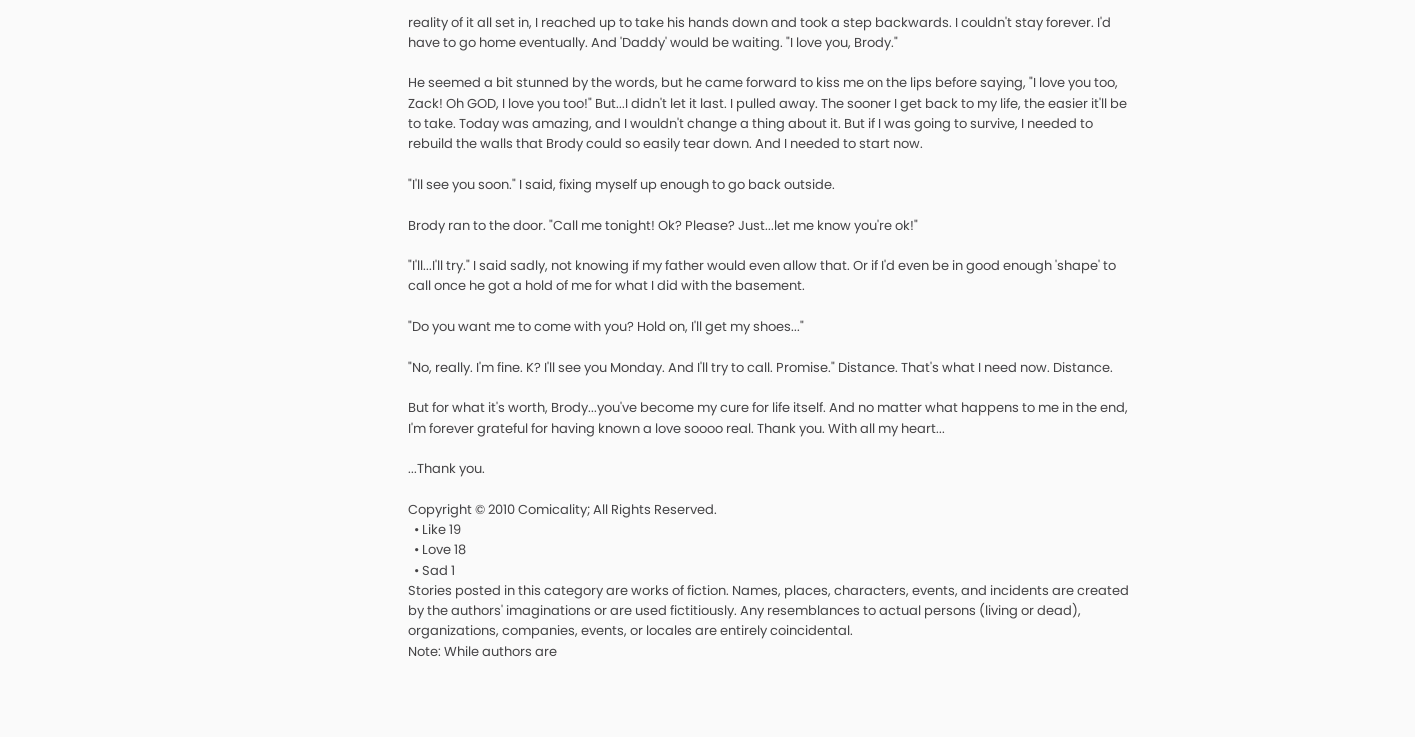reality of it all set in, I reached up to take his hands down and took a step backwards. I couldn't stay forever. I'd have to go home eventually. And 'Daddy' would be waiting. "I love you, Brody."

He seemed a bit stunned by the words, but he came forward to kiss me on the lips before saying, "I love you too, Zack! Oh GOD, I love you too!" But...I didn't let it last. I pulled away. The sooner I get back to my life, the easier it'll be to take. Today was amazing, and I wouldn't change a thing about it. But if I was going to survive, I needed to rebuild the walls that Brody could so easily tear down. And I needed to start now.

"I'll see you soon." I said, fixing myself up enough to go back outside.

Brody ran to the door. "Call me tonight! Ok? Please? Just...let me know you're ok!"

"I'll...I'll try." I said sadly, not knowing if my father would even allow that. Or if I'd even be in good enough 'shape' to call once he got a hold of me for what I did with the basement.

"Do you want me to come with you? Hold on, I'll get my shoes..."

"No, really. I'm fine. K? I'll see you Monday. And I'll try to call. Promise." Distance. That's what I need now. Distance.

But for what it's worth, Brody...you've become my cure for life itself. And no matter what happens to me in the end, I'm forever grateful for having known a love soooo real. Thank you. With all my heart...

...Thank you.

Copyright © 2010 Comicality; All Rights Reserved.
  • Like 19
  • Love 18
  • Sad 1
Stories posted in this category are works of fiction. Names, places, characters, events, and incidents are created by the authors' imaginations or are used fictitiously. Any resemblances to actual persons (living or dead), organizations, companies, events, or locales are entirely coincidental.
Note: While authors are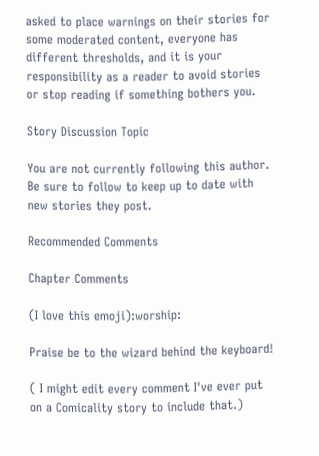asked to place warnings on their stories for some moderated content, everyone has different thresholds, and it is your responsibility as a reader to avoid stories or stop reading if something bothers you.

Story Discussion Topic

You are not currently following this author. Be sure to follow to keep up to date with new stories they post.

Recommended Comments

Chapter Comments

(I love this emoji):worship:

Praise be to the wizard behind the keyboard!

( I might edit every comment I've ever put on a Comicality story to include that.)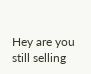Hey are you still selling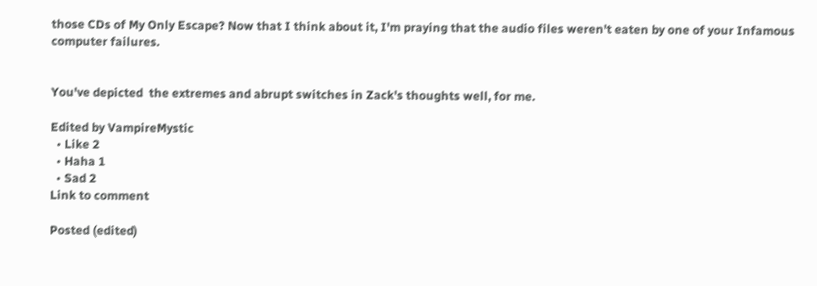those CDs of My Only Escape? Now that I think about it, I'm praying that the audio files weren't eaten by one of your Infamous computer failures.


You've depicted  the extremes and abrupt switches in Zack's thoughts well, for me.

Edited by VampireMystic
  • Like 2
  • Haha 1
  • Sad 2
Link to comment

Posted (edited)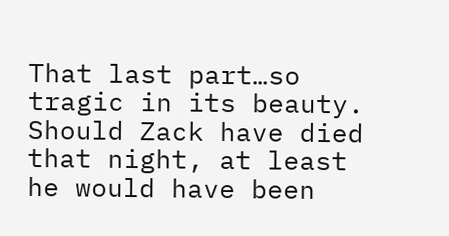That last part…so tragic in its beauty. Should Zack have died that night, at least he would have been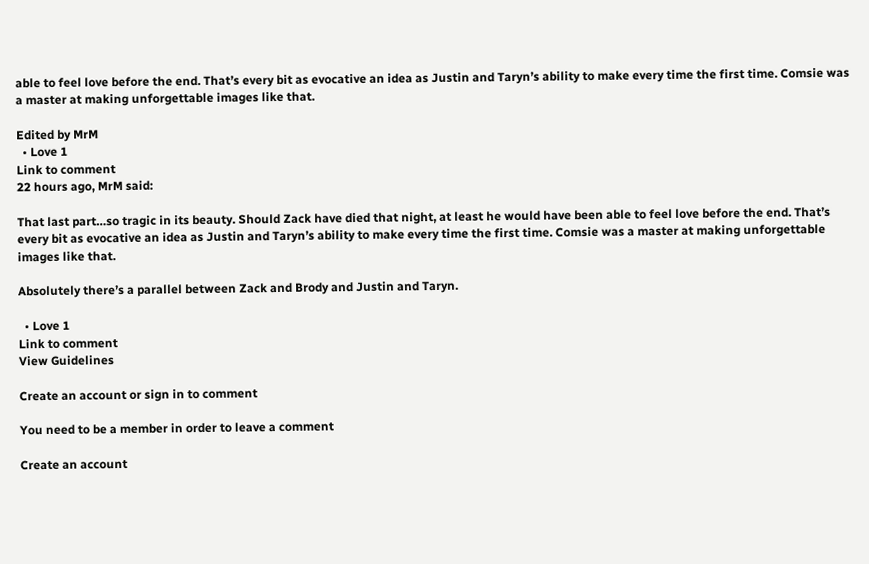able to feel love before the end. That’s every bit as evocative an idea as Justin and Taryn’s ability to make every time the first time. Comsie was a master at making unforgettable images like that.

Edited by MrM
  • Love 1
Link to comment
22 hours ago, MrM said:

That last part…so tragic in its beauty. Should Zack have died that night, at least he would have been able to feel love before the end. That’s every bit as evocative an idea as Justin and Taryn’s ability to make every time the first time. Comsie was a master at making unforgettable images like that.

Absolutely there’s a parallel between Zack and Brody and Justin and Taryn.

  • Love 1
Link to comment
View Guidelines

Create an account or sign in to comment

You need to be a member in order to leave a comment

Create an account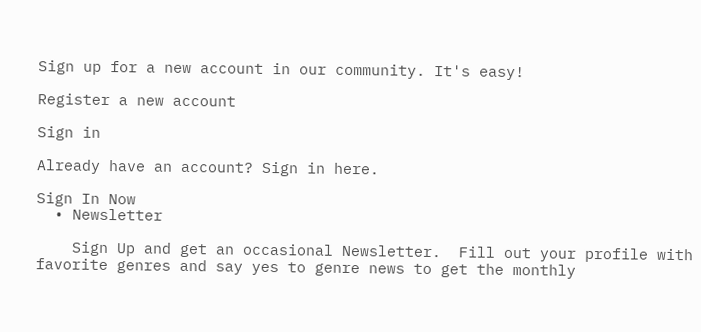Sign up for a new account in our community. It's easy!

Register a new account

Sign in

Already have an account? Sign in here.

Sign In Now
  • Newsletter

    Sign Up and get an occasional Newsletter.  Fill out your profile with favorite genres and say yes to genre news to get the monthly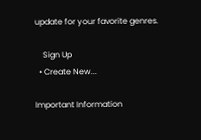update for your favorite genres.

    Sign Up
  • Create New...

Important Information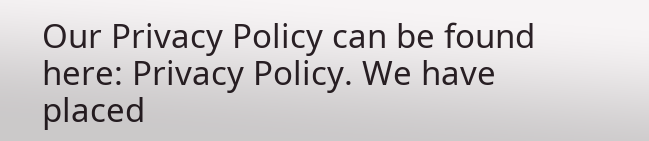Our Privacy Policy can be found here: Privacy Policy. We have placed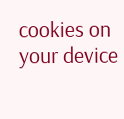cookies on your device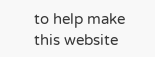to help make this website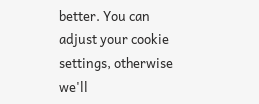better. You can adjust your cookie settings, otherwise we'll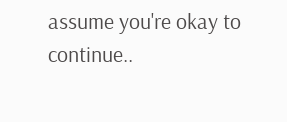assume you're okay to continue..